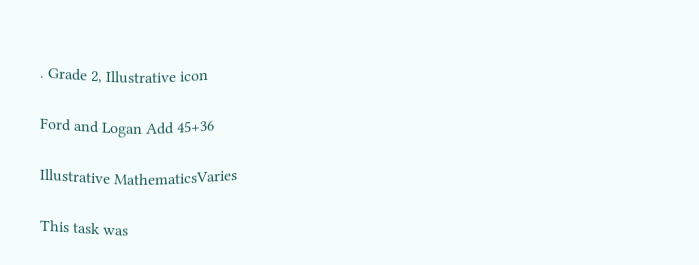. Grade 2, Illustrative icon

Ford and Logan Add 45+36

Illustrative MathematicsVaries

This task was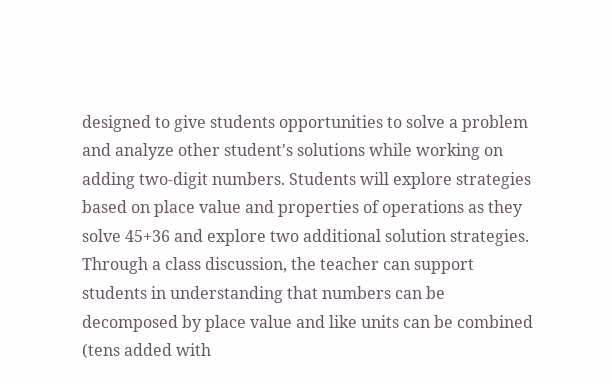designed to give students opportunities to solve a problem and analyze other student's solutions while working on adding two-digit numbers. Students will explore strategies based on place value and properties of operations as they solve 45+36 and explore two additional solution strategies. Through a class discussion, the teacher can support students in understanding that numbers can be decomposed by place value and like units can be combined (tens added with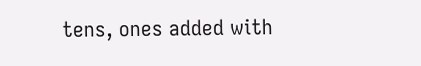tens, ones added with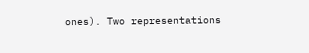ones). Two representations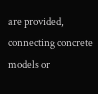are provided, connecting concrete models or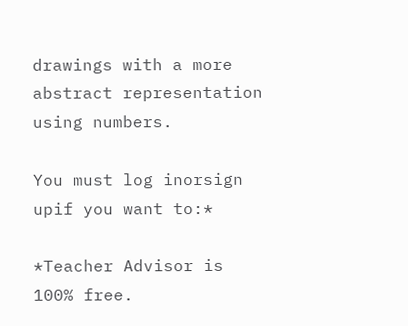drawings with a more abstract representation using numbers.

You must log inorsign upif you want to:*

*Teacher Advisor is 100% free.